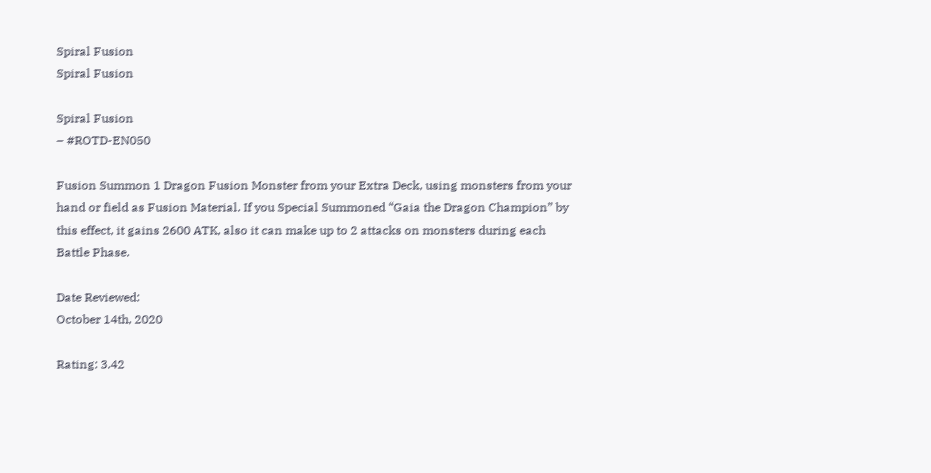Spiral Fusion
Spiral Fusion

Spiral Fusion
– #ROTD-EN050

Fusion Summon 1 Dragon Fusion Monster from your Extra Deck, using monsters from your hand or field as Fusion Material. If you Special Summoned “Gaia the Dragon Champion” by this effect, it gains 2600 ATK, also it can make up to 2 attacks on monsters during each Battle Phase.

Date Reviewed:
October 14th, 2020

Rating: 3.42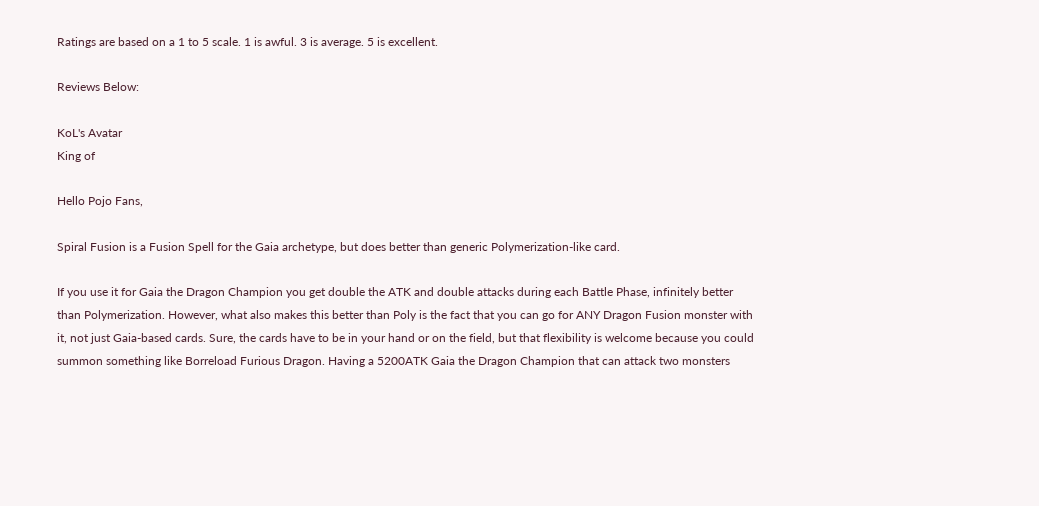Ratings are based on a 1 to 5 scale. 1 is awful. 3 is average. 5 is excellent.

Reviews Below:

KoL's Avatar
King of

Hello Pojo Fans,

Spiral Fusion is a Fusion Spell for the Gaia archetype, but does better than generic Polymerization-like card.

If you use it for Gaia the Dragon Champion you get double the ATK and double attacks during each Battle Phase, infinitely better than Polymerization. However, what also makes this better than Poly is the fact that you can go for ANY Dragon Fusion monster with it, not just Gaia-based cards. Sure, the cards have to be in your hand or on the field, but that flexibility is welcome because you could summon something like Borreload Furious Dragon. Having a 5200ATK Gaia the Dragon Champion that can attack two monsters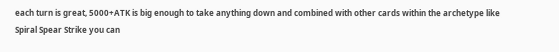each turn is great, 5000+ATK is big enough to take anything down and combined with other cards within the archetype like Spiral Spear Strike you can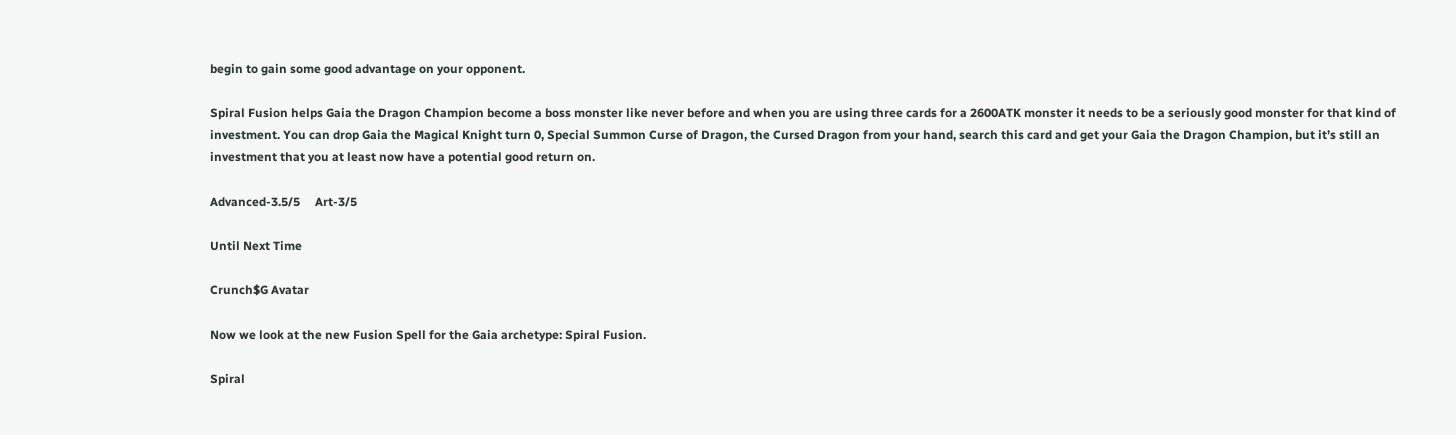begin to gain some good advantage on your opponent.

Spiral Fusion helps Gaia the Dragon Champion become a boss monster like never before and when you are using three cards for a 2600ATK monster it needs to be a seriously good monster for that kind of investment. You can drop Gaia the Magical Knight turn 0, Special Summon Curse of Dragon, the Cursed Dragon from your hand, search this card and get your Gaia the Dragon Champion, but it’s still an investment that you at least now have a potential good return on.

Advanced-3.5/5     Art-3/5

Until Next Time

Crunch$G Avatar

Now we look at the new Fusion Spell for the Gaia archetype: Spiral Fusion.

Spiral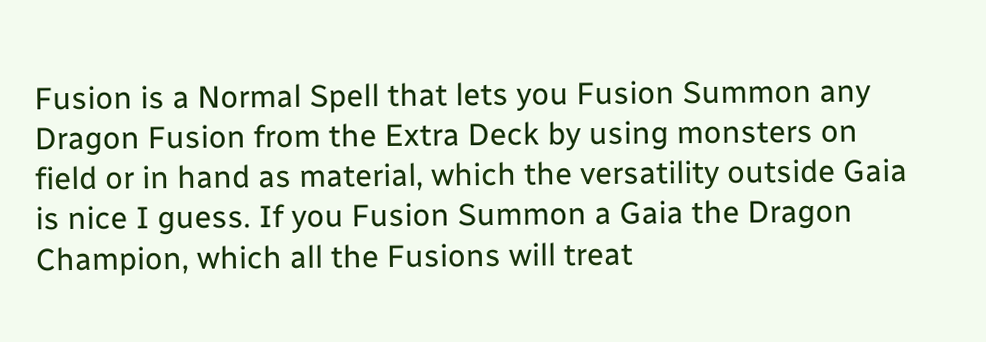Fusion is a Normal Spell that lets you Fusion Summon any Dragon Fusion from the Extra Deck by using monsters on field or in hand as material, which the versatility outside Gaia is nice I guess. If you Fusion Summon a Gaia the Dragon Champion, which all the Fusions will treat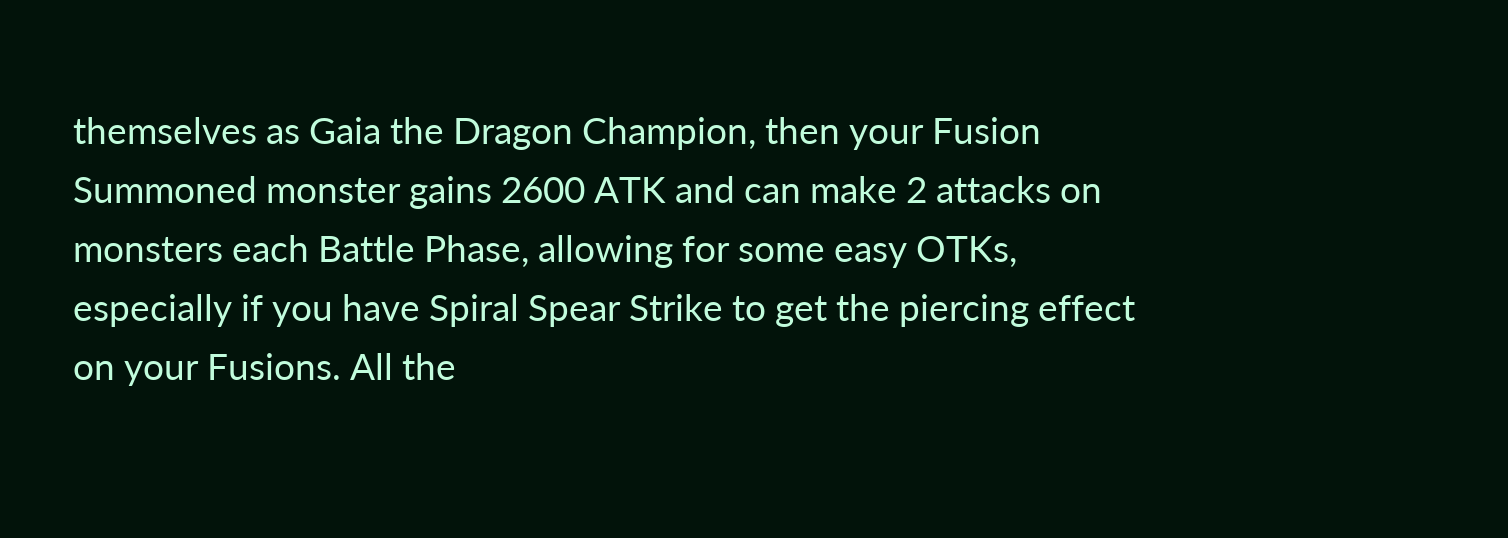themselves as Gaia the Dragon Champion, then your Fusion Summoned monster gains 2600 ATK and can make 2 attacks on monsters each Battle Phase, allowing for some easy OTKs, especially if you have Spiral Spear Strike to get the piercing effect on your Fusions. All the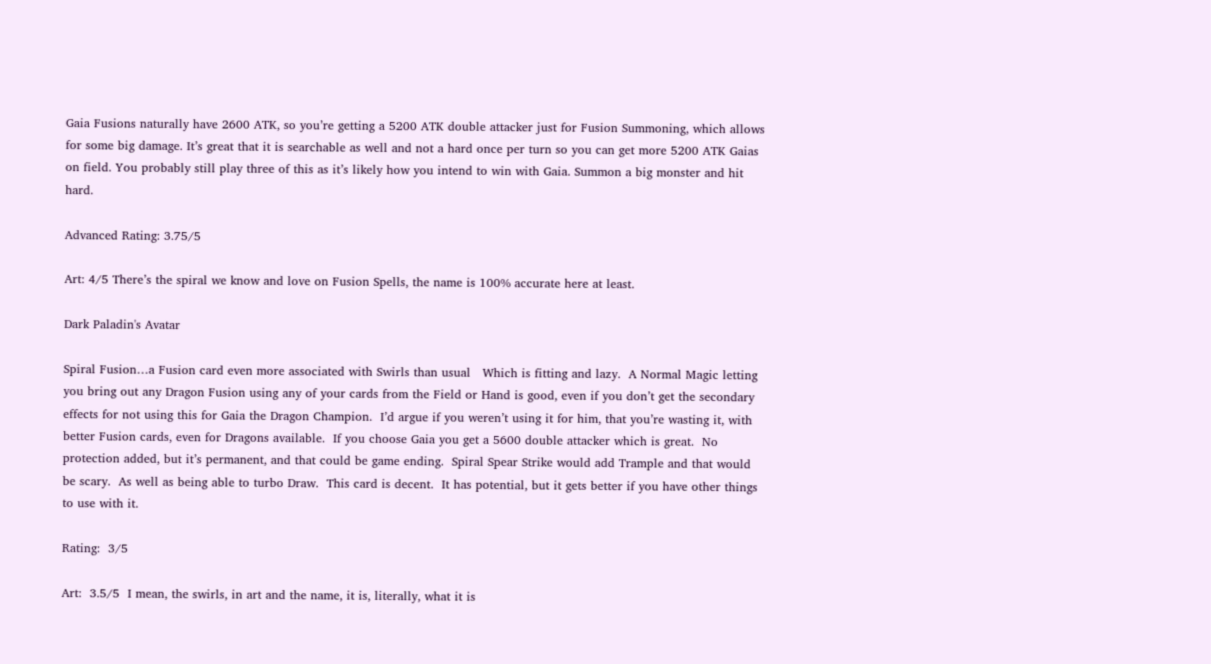Gaia Fusions naturally have 2600 ATK, so you’re getting a 5200 ATK double attacker just for Fusion Summoning, which allows for some big damage. It’s great that it is searchable as well and not a hard once per turn so you can get more 5200 ATK Gaias on field. You probably still play three of this as it’s likely how you intend to win with Gaia. Summon a big monster and hit hard.

Advanced Rating: 3.75/5

Art: 4/5 There’s the spiral we know and love on Fusion Spells, the name is 100% accurate here at least.

Dark Paladin's Avatar

Spiral Fusion…a Fusion card even more associated with Swirls than usual   Which is fitting and lazy.  A Normal Magic letting you bring out any Dragon Fusion using any of your cards from the Field or Hand is good, even if you don’t get the secondary effects for not using this for Gaia the Dragon Champion.  I’d argue if you weren’t using it for him, that you’re wasting it, with better Fusion cards, even for Dragons available.  If you choose Gaia you get a 5600 double attacker which is great.  No protection added, but it’s permanent, and that could be game ending.  Spiral Spear Strike would add Trample and that would be scary.  As well as being able to turbo Draw.  This card is decent.  It has potential, but it gets better if you have other things to use with it.

Rating:  3/5

Art:  3.5/5  I mean, the swirls, in art and the name, it is, literally, what it is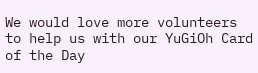We would love more volunteers to help us with our YuGiOh Card of the Day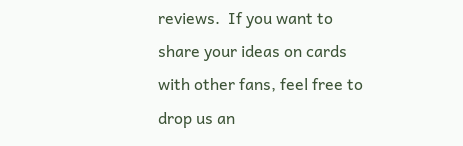reviews.  If you want to share your ideas on cards with other fans, feel free to drop us an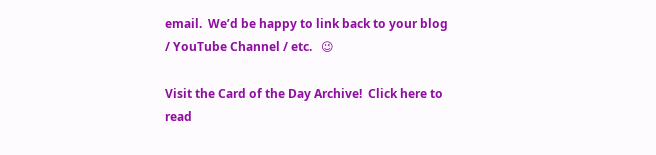email.  We’d be happy to link back to your blog / YouTube Channel / etc.   😉

Visit the Card of the Day Archive!  Click here to read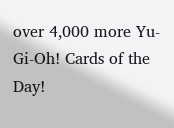over 4,000 more Yu-Gi-Oh! Cards of the Day!